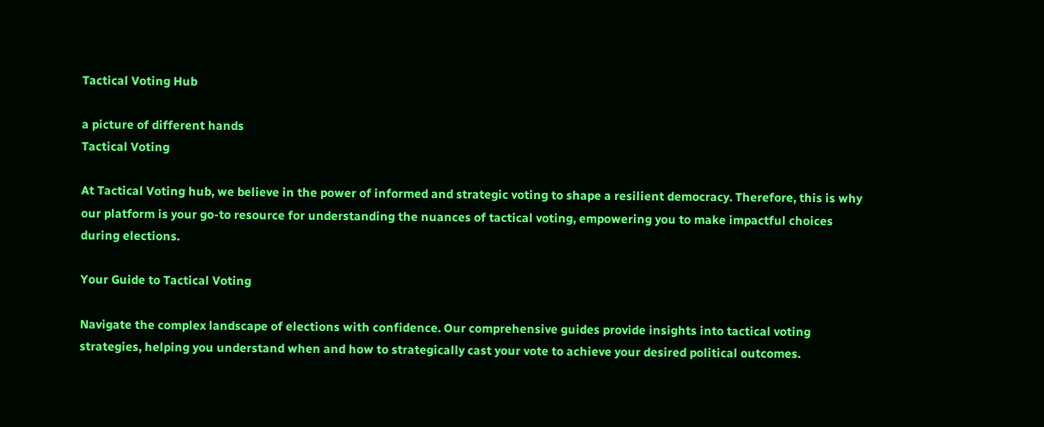Tactical Voting Hub

a picture of different hands
Tactical Voting

At Tactical Voting hub, we believe in the power of informed and strategic voting to shape a resilient democracy. Therefore, this is why our platform is your go-to resource for understanding the nuances of tactical voting, empowering you to make impactful choices during elections.

Your Guide to Tactical Voting

Navigate the complex landscape of elections with confidence. Our comprehensive guides provide insights into tactical voting strategies, helping you understand when and how to strategically cast your vote to achieve your desired political outcomes.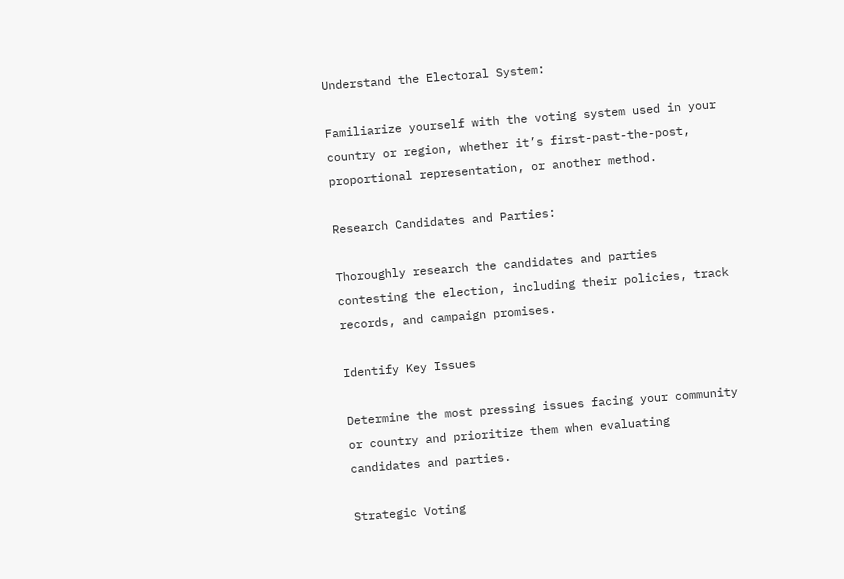Understand the Electoral System:

Familiarize yourself with the voting system used in your country or region, whether it’s first-past-the-post, proportional representation, or another method.

Research Candidates and Parties:

Thoroughly research the candidates and parties contesting the election, including their policies, track records, and campaign promises.

Identify Key Issues

Determine the most pressing issues facing your community or country and prioritize them when evaluating candidates and parties.

Strategic Voting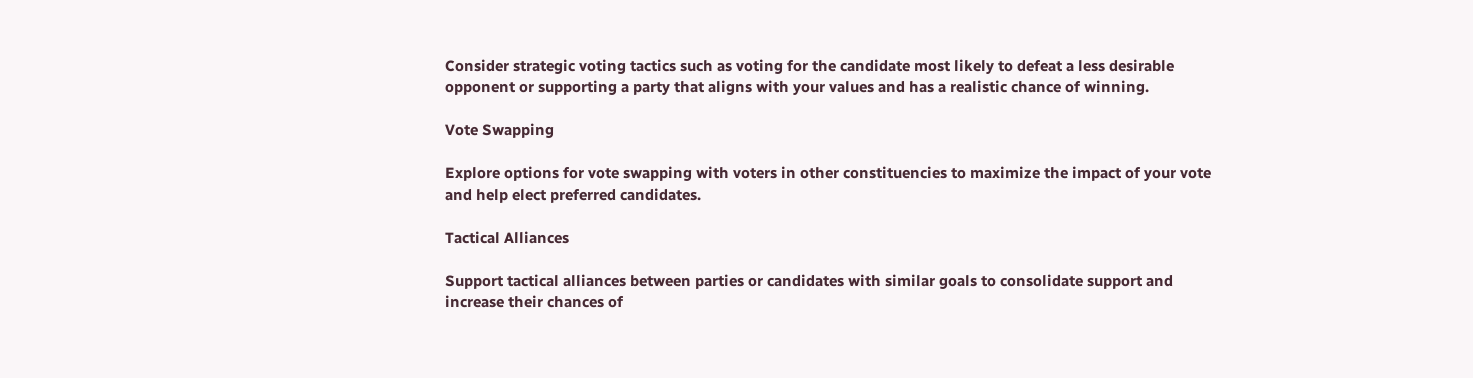Consider strategic voting tactics such as voting for the candidate most likely to defeat a less desirable opponent or supporting a party that aligns with your values and has a realistic chance of winning.

Vote Swapping

Explore options for vote swapping with voters in other constituencies to maximize the impact of your vote and help elect preferred candidates.

Tactical Alliances

Support tactical alliances between parties or candidates with similar goals to consolidate support and increase their chances of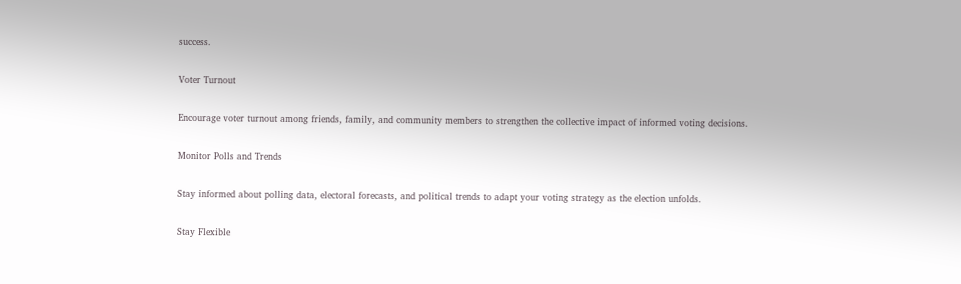success.

Voter Turnout

Encourage voter turnout among friends, family, and community members to strengthen the collective impact of informed voting decisions.

Monitor Polls and Trends

Stay informed about polling data, electoral forecasts, and political trends to adapt your voting strategy as the election unfolds.

Stay Flexible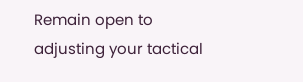Remain open to adjusting your tactical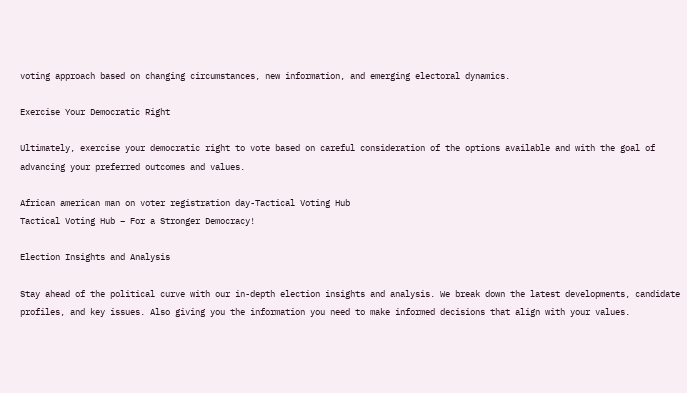voting approach based on changing circumstances, new information, and emerging electoral dynamics.

Exercise Your Democratic Right

Ultimately, exercise your democratic right to vote based on careful consideration of the options available and with the goal of advancing your preferred outcomes and values.

African american man on voter registration day-Tactical Voting Hub
Tactical Voting Hub – For a Stronger Democracy!

Election Insights and Analysis

Stay ahead of the political curve with our in-depth election insights and analysis. We break down the latest developments, candidate profiles, and key issues. Also giving you the information you need to make informed decisions that align with your values.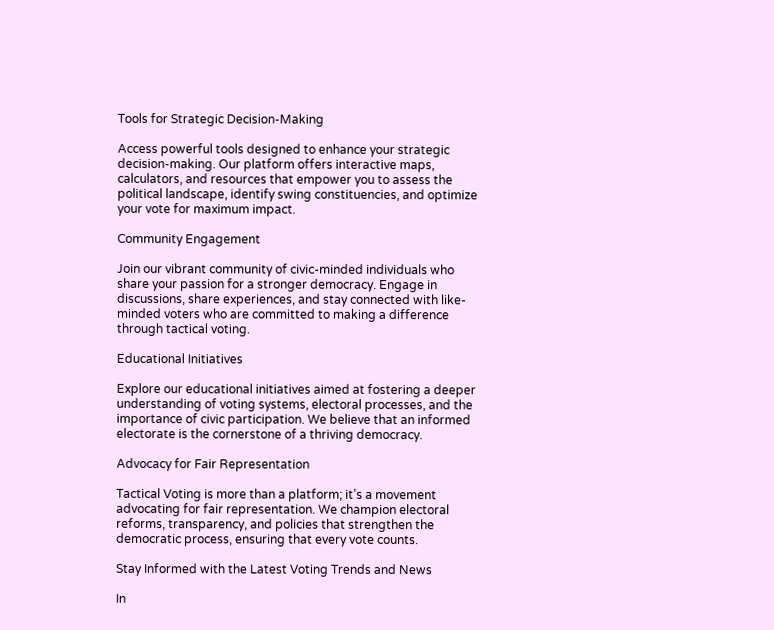Tools for Strategic Decision-Making

Access powerful tools designed to enhance your strategic decision-making. Our platform offers interactive maps, calculators, and resources that empower you to assess the political landscape, identify swing constituencies, and optimize your vote for maximum impact.

Community Engagement

Join our vibrant community of civic-minded individuals who share your passion for a stronger democracy. Engage in discussions, share experiences, and stay connected with like-minded voters who are committed to making a difference through tactical voting.

Educational Initiatives

Explore our educational initiatives aimed at fostering a deeper understanding of voting systems, electoral processes, and the importance of civic participation. We believe that an informed electorate is the cornerstone of a thriving democracy.

Advocacy for Fair Representation

Tactical Voting is more than a platform; it’s a movement advocating for fair representation. We champion electoral reforms, transparency, and policies that strengthen the democratic process, ensuring that every vote counts.

Stay Informed with the Latest Voting Trends and News

In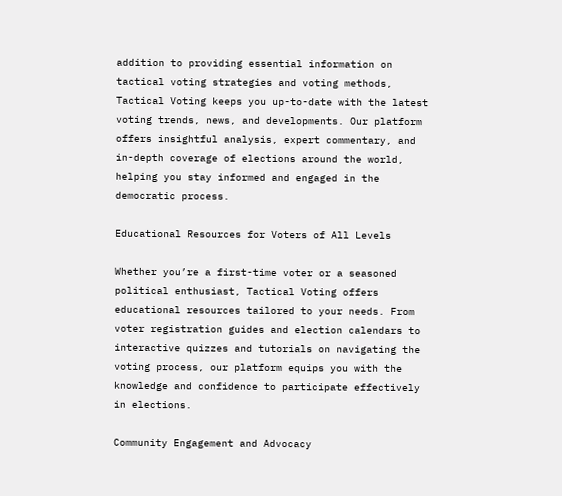addition to providing essential information on tactical voting strategies and voting methods, Tactical Voting keeps you up-to-date with the latest voting trends, news, and developments. Our platform offers insightful analysis, expert commentary, and in-depth coverage of elections around the world, helping you stay informed and engaged in the democratic process.

Educational Resources for Voters of All Levels

Whether you’re a first-time voter or a seasoned political enthusiast, Tactical Voting offers educational resources tailored to your needs. From voter registration guides and election calendars to interactive quizzes and tutorials on navigating the voting process, our platform equips you with the knowledge and confidence to participate effectively in elections.

Community Engagement and Advocacy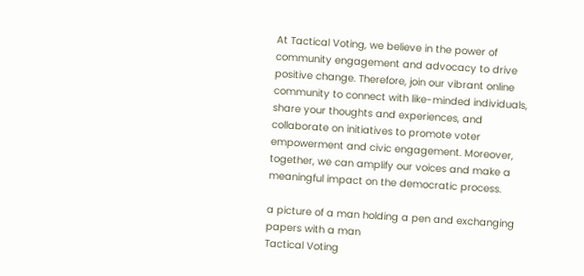At Tactical Voting, we believe in the power of community engagement and advocacy to drive positive change. Therefore, join our vibrant online community to connect with like-minded individuals, share your thoughts and experiences, and collaborate on initiatives to promote voter empowerment and civic engagement. Moreover, together, we can amplify our voices and make a meaningful impact on the democratic process.

a picture of a man holding a pen and exchanging papers with a man
Tactical Voting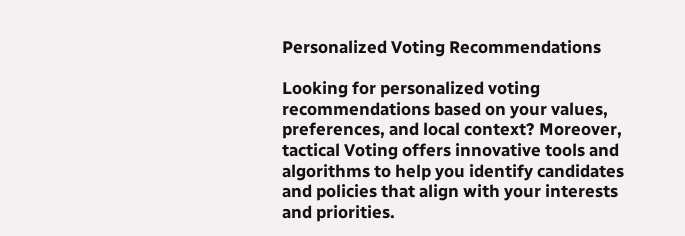Personalized Voting Recommendations

Looking for personalized voting recommendations based on your values, preferences, and local context? Moreover, tactical Voting offers innovative tools and algorithms to help you identify candidates and policies that align with your interests and priorities.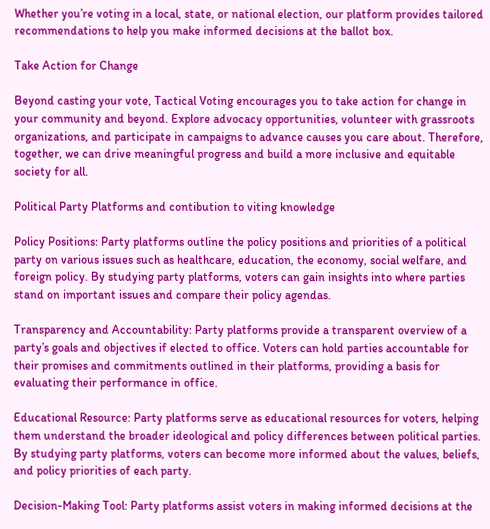Whether you’re voting in a local, state, or national election, our platform provides tailored recommendations to help you make informed decisions at the ballot box.

Take Action for Change

Beyond casting your vote, Tactical Voting encourages you to take action for change in your community and beyond. Explore advocacy opportunities, volunteer with grassroots organizations, and participate in campaigns to advance causes you care about. Therefore, together, we can drive meaningful progress and build a more inclusive and equitable society for all.

Political Party Platforms and contibution to viting knowledge

Policy Positions: Party platforms outline the policy positions and priorities of a political party on various issues such as healthcare, education, the economy, social welfare, and foreign policy. By studying party platforms, voters can gain insights into where parties stand on important issues and compare their policy agendas.

Transparency and Accountability: Party platforms provide a transparent overview of a party’s goals and objectives if elected to office. Voters can hold parties accountable for their promises and commitments outlined in their platforms, providing a basis for evaluating their performance in office.

Educational Resource: Party platforms serve as educational resources for voters, helping them understand the broader ideological and policy differences between political parties. By studying party platforms, voters can become more informed about the values, beliefs, and policy priorities of each party.

Decision-Making Tool: Party platforms assist voters in making informed decisions at the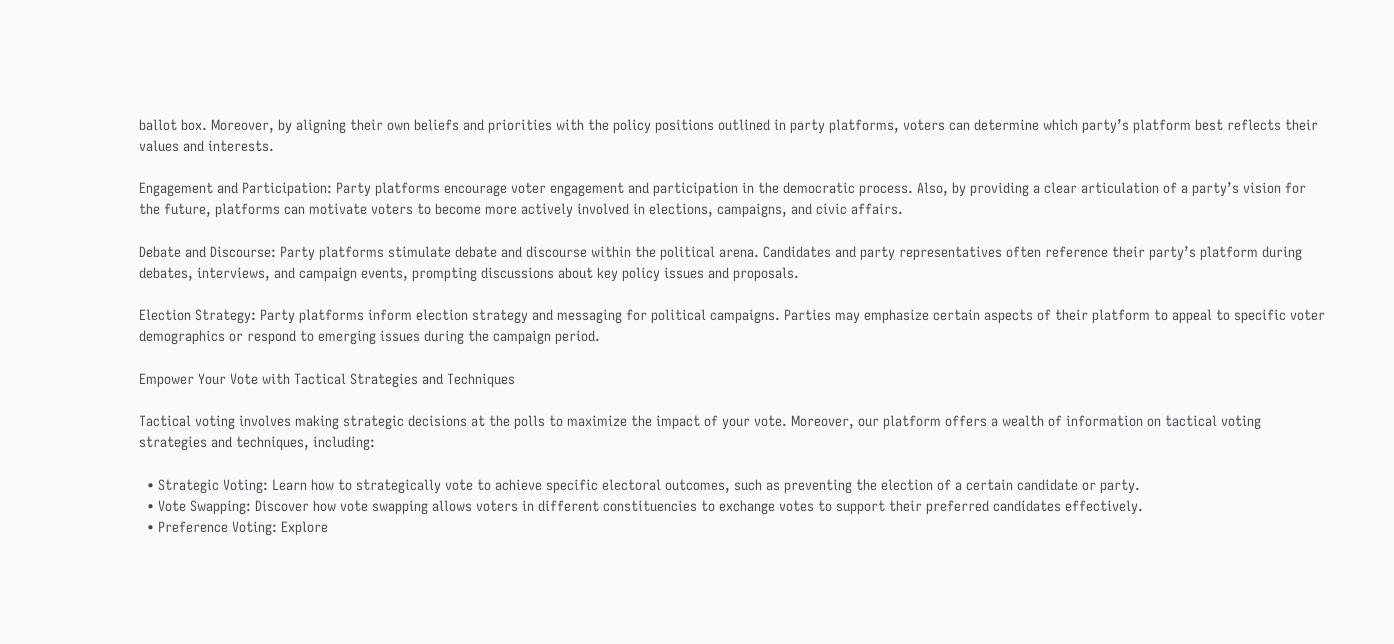ballot box. Moreover, by aligning their own beliefs and priorities with the policy positions outlined in party platforms, voters can determine which party’s platform best reflects their values and interests.

Engagement and Participation: Party platforms encourage voter engagement and participation in the democratic process. Also, by providing a clear articulation of a party’s vision for the future, platforms can motivate voters to become more actively involved in elections, campaigns, and civic affairs.

Debate and Discourse: Party platforms stimulate debate and discourse within the political arena. Candidates and party representatives often reference their party’s platform during debates, interviews, and campaign events, prompting discussions about key policy issues and proposals.

Election Strategy: Party platforms inform election strategy and messaging for political campaigns. Parties may emphasize certain aspects of their platform to appeal to specific voter demographics or respond to emerging issues during the campaign period.

Empower Your Vote with Tactical Strategies and Techniques

Tactical voting involves making strategic decisions at the polls to maximize the impact of your vote. Moreover, our platform offers a wealth of information on tactical voting strategies and techniques, including:

  • Strategic Voting: Learn how to strategically vote to achieve specific electoral outcomes, such as preventing the election of a certain candidate or party.
  • Vote Swapping: Discover how vote swapping allows voters in different constituencies to exchange votes to support their preferred candidates effectively.
  • Preference Voting: Explore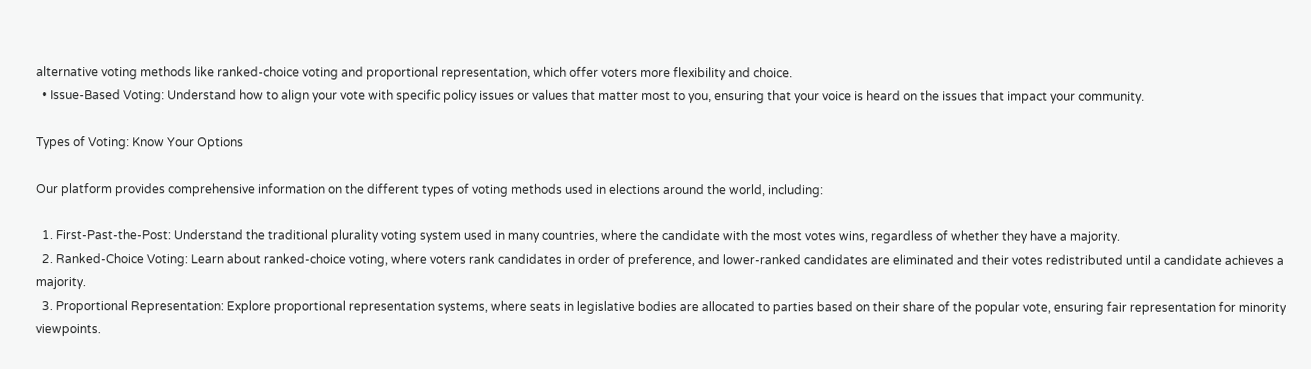alternative voting methods like ranked-choice voting and proportional representation, which offer voters more flexibility and choice.
  • Issue-Based Voting: Understand how to align your vote with specific policy issues or values that matter most to you, ensuring that your voice is heard on the issues that impact your community.

Types of Voting: Know Your Options

Our platform provides comprehensive information on the different types of voting methods used in elections around the world, including:

  1. First-Past-the-Post: Understand the traditional plurality voting system used in many countries, where the candidate with the most votes wins, regardless of whether they have a majority.
  2. Ranked-Choice Voting: Learn about ranked-choice voting, where voters rank candidates in order of preference, and lower-ranked candidates are eliminated and their votes redistributed until a candidate achieves a majority.
  3. Proportional Representation: Explore proportional representation systems, where seats in legislative bodies are allocated to parties based on their share of the popular vote, ensuring fair representation for minority viewpoints.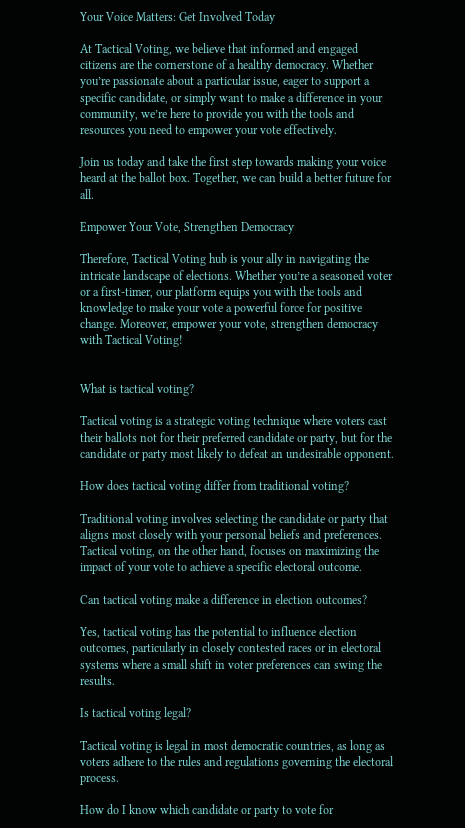Your Voice Matters: Get Involved Today

At Tactical Voting, we believe that informed and engaged citizens are the cornerstone of a healthy democracy. Whether you’re passionate about a particular issue, eager to support a specific candidate, or simply want to make a difference in your community, we’re here to provide you with the tools and resources you need to empower your vote effectively.

Join us today and take the first step towards making your voice heard at the ballot box. Together, we can build a better future for all.

Empower Your Vote, Strengthen Democracy

Therefore, Tactical Voting hub is your ally in navigating the intricate landscape of elections. Whether you’re a seasoned voter or a first-timer, our platform equips you with the tools and knowledge to make your vote a powerful force for positive change. Moreover, empower your vote, strengthen democracy with Tactical Voting!


What is tactical voting?

Tactical voting is a strategic voting technique where voters cast their ballots not for their preferred candidate or party, but for the candidate or party most likely to defeat an undesirable opponent.

How does tactical voting differ from traditional voting?

Traditional voting involves selecting the candidate or party that aligns most closely with your personal beliefs and preferences. Tactical voting, on the other hand, focuses on maximizing the impact of your vote to achieve a specific electoral outcome.

Can tactical voting make a difference in election outcomes?

Yes, tactical voting has the potential to influence election outcomes, particularly in closely contested races or in electoral systems where a small shift in voter preferences can swing the results.

Is tactical voting legal?

Tactical voting is legal in most democratic countries, as long as voters adhere to the rules and regulations governing the electoral process.

How do I know which candidate or party to vote for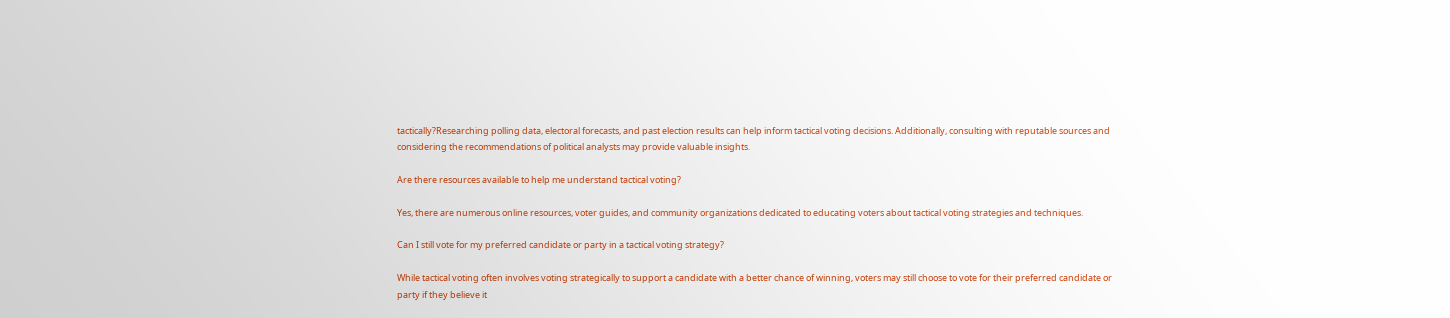tactically?Researching polling data, electoral forecasts, and past election results can help inform tactical voting decisions. Additionally, consulting with reputable sources and considering the recommendations of political analysts may provide valuable insights.

Are there resources available to help me understand tactical voting?

Yes, there are numerous online resources, voter guides, and community organizations dedicated to educating voters about tactical voting strategies and techniques.

Can I still vote for my preferred candidate or party in a tactical voting strategy?

While tactical voting often involves voting strategically to support a candidate with a better chance of winning, voters may still choose to vote for their preferred candidate or party if they believe it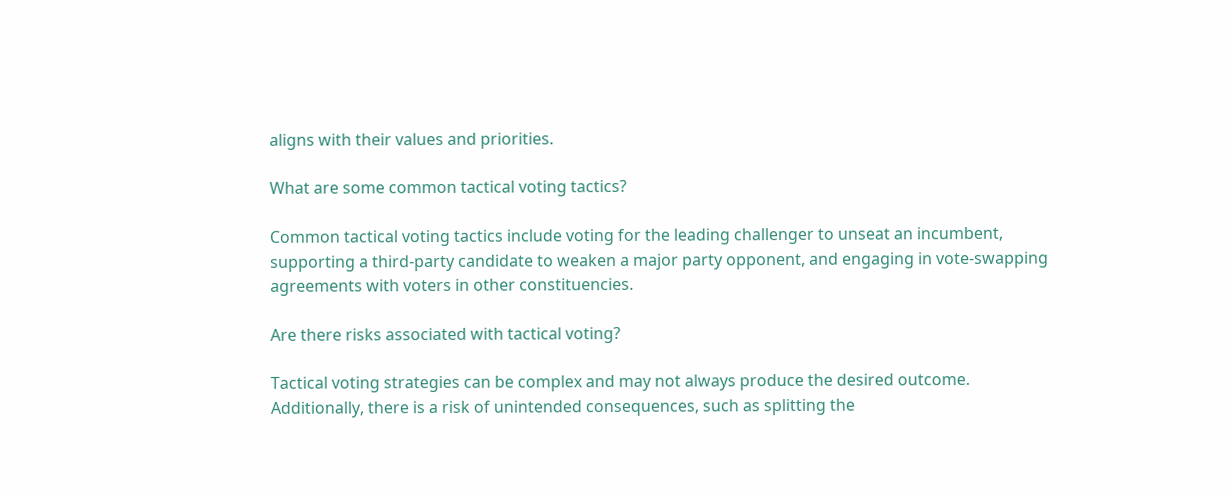aligns with their values and priorities.

What are some common tactical voting tactics?

Common tactical voting tactics include voting for the leading challenger to unseat an incumbent, supporting a third-party candidate to weaken a major party opponent, and engaging in vote-swapping agreements with voters in other constituencies.

Are there risks associated with tactical voting?

Tactical voting strategies can be complex and may not always produce the desired outcome. Additionally, there is a risk of unintended consequences, such as splitting the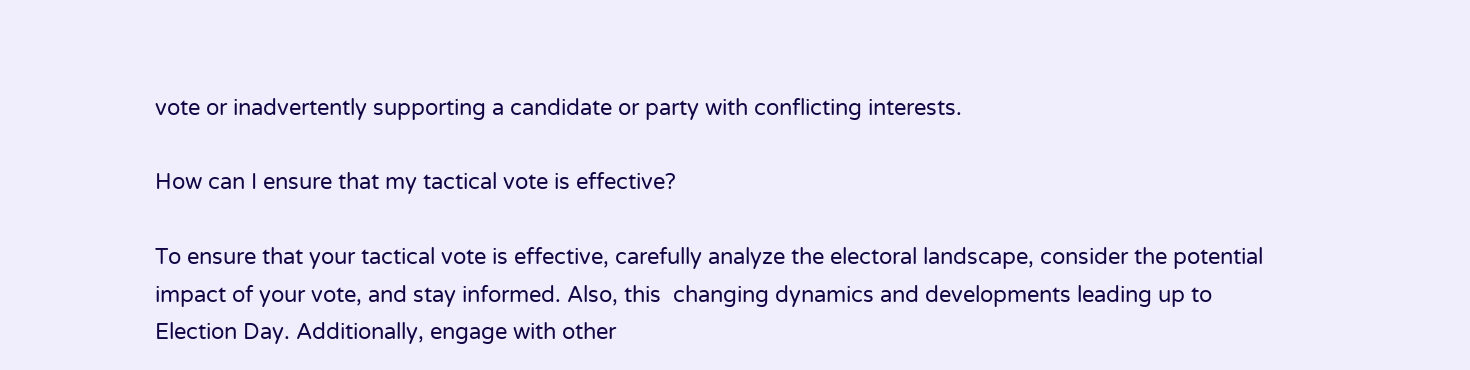vote or inadvertently supporting a candidate or party with conflicting interests.

How can I ensure that my tactical vote is effective?

To ensure that your tactical vote is effective, carefully analyze the electoral landscape, consider the potential impact of your vote, and stay informed. Also, this  changing dynamics and developments leading up to Election Day. Additionally, engage with other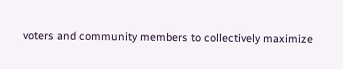voters and community members to collectively maximize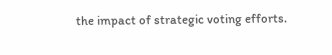the impact of strategic voting efforts.